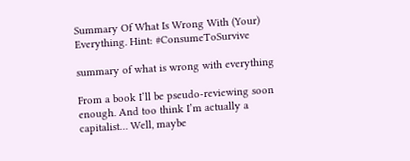Summary Of What Is Wrong With (Your) Everything. Hint: #ConsumeToSurvive

summary of what is wrong with everything

From a book I’ll be pseudo-reviewing soon enough. And too think I’m actually a capitalist… Well, maybe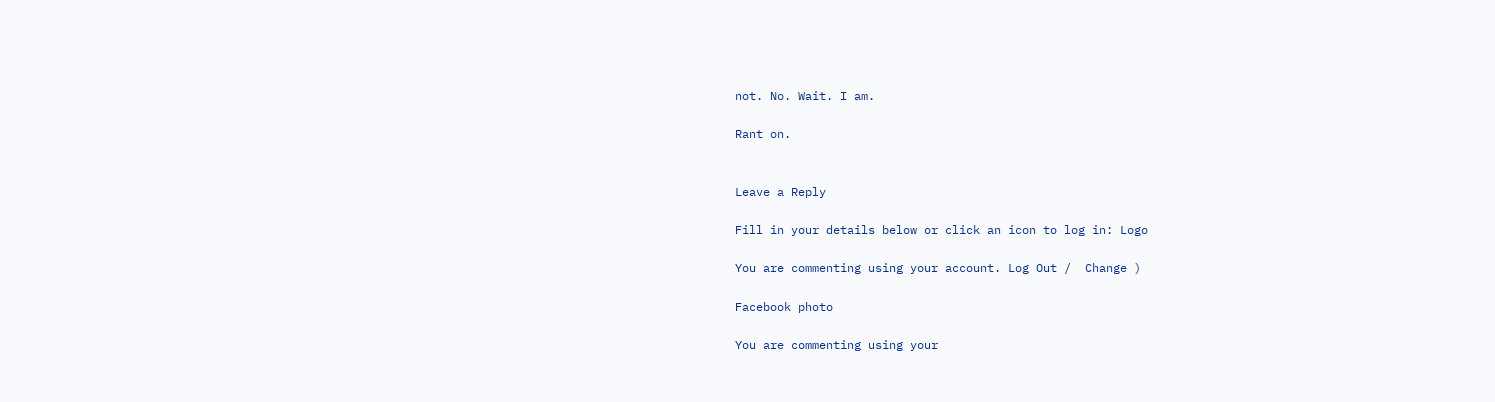not. No. Wait. I am.

Rant on.


Leave a Reply

Fill in your details below or click an icon to log in: Logo

You are commenting using your account. Log Out /  Change )

Facebook photo

You are commenting using your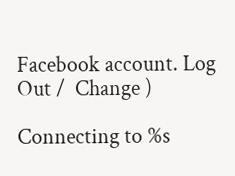Facebook account. Log Out /  Change )

Connecting to %s